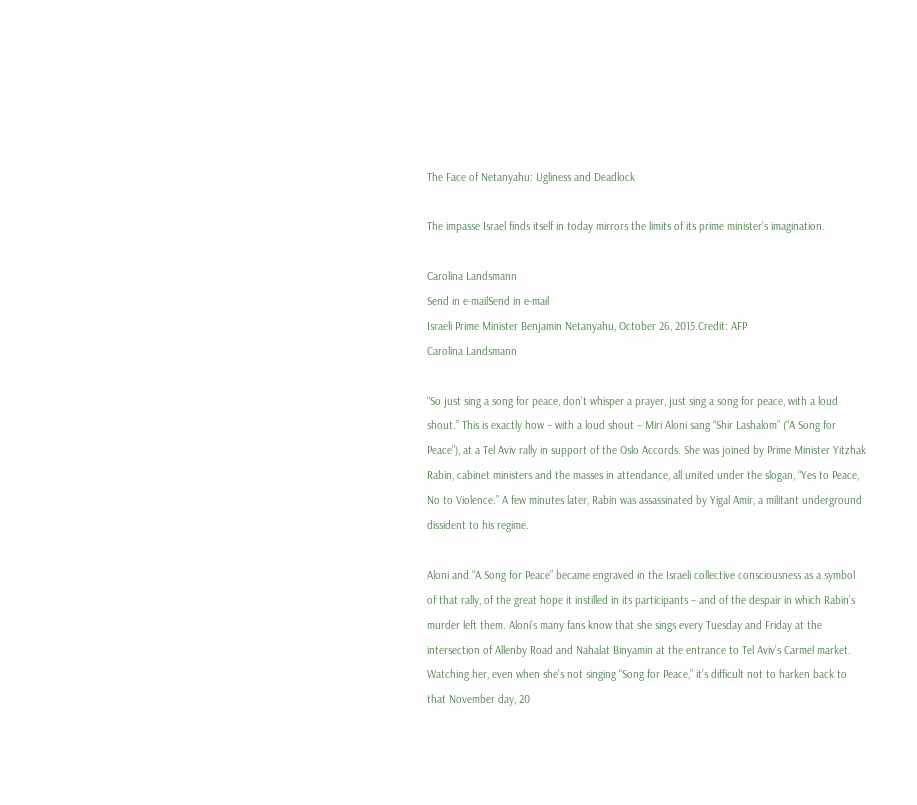The Face of Netanyahu: Ugliness and Deadlock

The impasse Israel finds itself in today mirrors the limits of its prime minister’s imagination.

Carolina Landsmann
Send in e-mailSend in e-mail
Israeli Prime Minister Benjamin Netanyahu, October 26, 2015.Credit: AFP
Carolina Landsmann

“So just sing a song for peace, don’t whisper a prayer, just sing a song for peace, with a loud shout.” This is exactly how – with a loud shout – Miri Aloni sang “Shir Lashalom” (“A Song for Peace”), at a Tel Aviv rally in support of the Oslo Accords. She was joined by Prime Minister Yitzhak Rabin, cabinet ministers and the masses in attendance, all united under the slogan, “Yes to Peace, No to Violence.” A few minutes later, Rabin was assassinated by Yigal Amir, a militant underground dissident to his regime.

Aloni and “A Song for Peace” became engraved in the Israeli collective consciousness as a symbol of that rally, of the great hope it instilled in its participants – and of the despair in which Rabin’s murder left them. Aloni’s many fans know that she sings every Tuesday and Friday at the intersection of Allenby Road and Nahalat Binyamin at the entrance to Tel Aviv’s Carmel market. Watching her, even when she’s not singing “Song for Peace,” it’s difficult not to harken back to that November day, 20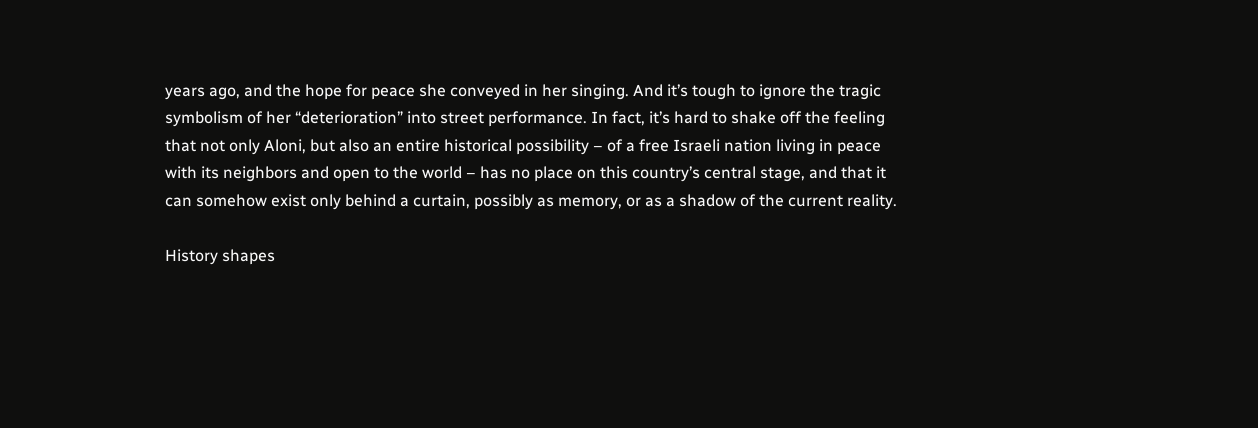years ago, and the hope for peace she conveyed in her singing. And it’s tough to ignore the tragic symbolism of her “deterioration” into street performance. In fact, it’s hard to shake off the feeling that not only Aloni, but also an entire historical possibility – of a free Israeli nation living in peace with its neighbors and open to the world – has no place on this country’s central stage, and that it can somehow exist only behind a curtain, possibly as memory, or as a shadow of the current reality.

History shapes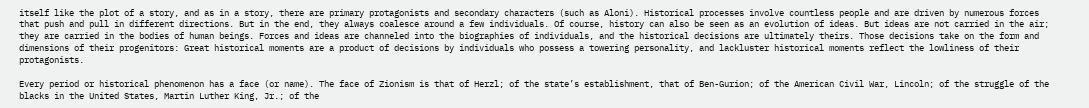itself like the plot of a story, and as in a story, there are primary protagonists and secondary characters (such as Aloni). Historical processes involve countless people and are driven by numerous forces that push and pull in different directions. But in the end, they always coalesce around a few individuals. Of course, history can also be seen as an evolution of ideas. But ideas are not carried in the air; they are carried in the bodies of human beings. Forces and ideas are channeled into the biographies of individuals, and the historical decisions are ultimately theirs. Those decisions take on the form and dimensions of their progenitors: Great historical moments are a product of decisions by individuals who possess a towering personality, and lackluster historical moments reflect the lowliness of their protagonists.

Every period or historical phenomenon has a face (or name). The face of Zionism is that of Herzl; of the state’s establishment, that of Ben-Gurion; of the American Civil War, Lincoln; of the struggle of the blacks in the United States, Martin Luther King, Jr.; of the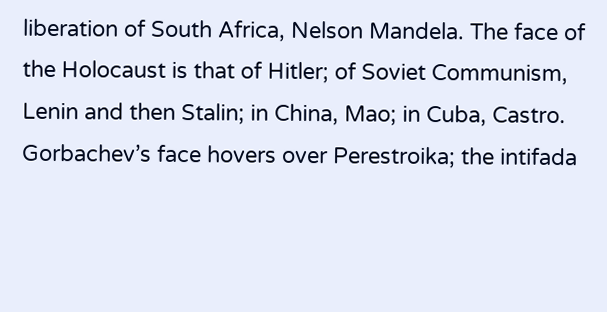liberation of South Africa, Nelson Mandela. The face of the Holocaust is that of Hitler; of Soviet Communism, Lenin and then Stalin; in China, Mao; in Cuba, Castro. Gorbachev’s face hovers over Perestroika; the intifada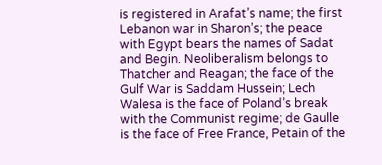is registered in Arafat’s name; the first Lebanon war in Sharon’s; the peace with Egypt bears the names of Sadat and Begin. Neoliberalism belongs to Thatcher and Reagan; the face of the Gulf War is Saddam Hussein; Lech Walesa is the face of Poland’s break with the Communist regime; de Gaulle is the face of Free France, Petain of the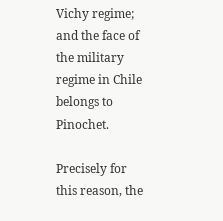Vichy regime; and the face of the military regime in Chile belongs to Pinochet.

Precisely for this reason, the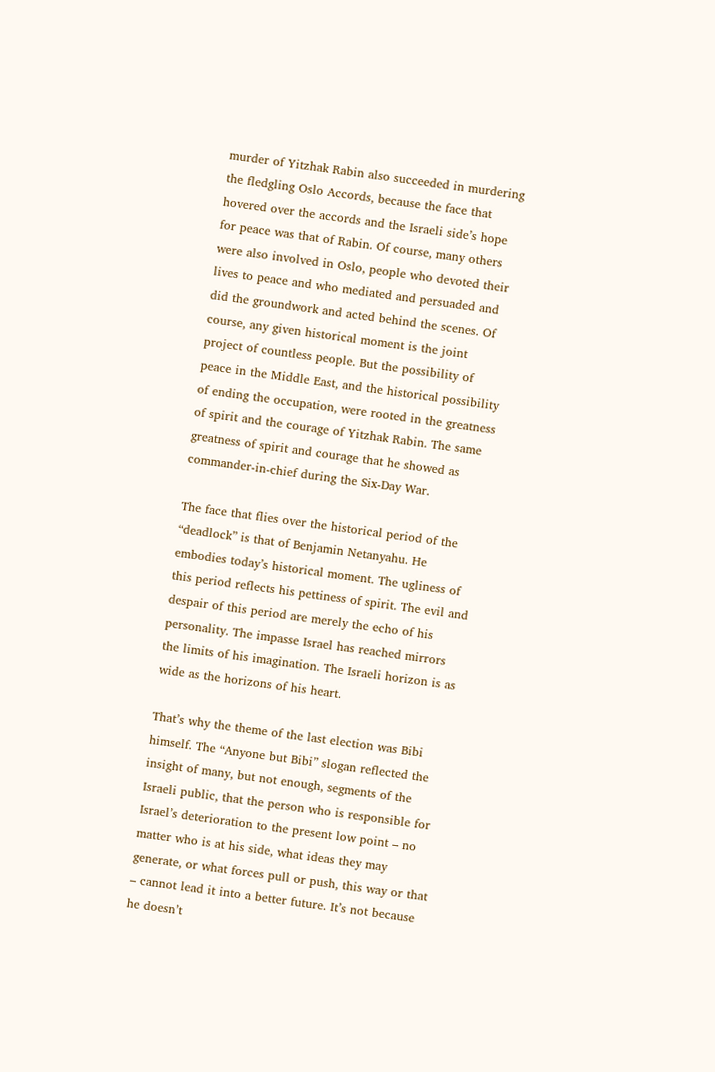murder of Yitzhak Rabin also succeeded in murdering the fledgling Oslo Accords, because the face that hovered over the accords and the Israeli side’s hope for peace was that of Rabin. Of course, many others were also involved in Oslo, people who devoted their lives to peace and who mediated and persuaded and did the groundwork and acted behind the scenes. Of course, any given historical moment is the joint project of countless people. But the possibility of peace in the Middle East, and the historical possibility of ending the occupation, were rooted in the greatness of spirit and the courage of Yitzhak Rabin. The same greatness of spirit and courage that he showed as commander-in-chief during the Six-Day War.

The face that flies over the historical period of the “deadlock” is that of Benjamin Netanyahu. He embodies today’s historical moment. The ugliness of this period reflects his pettiness of spirit. The evil and despair of this period are merely the echo of his personality. The impasse Israel has reached mirrors the limits of his imagination. The Israeli horizon is as wide as the horizons of his heart.

That’s why the theme of the last election was Bibi himself. The “Anyone but Bibi” slogan reflected the insight of many, but not enough, segments of the Israeli public, that the person who is responsible for Israel’s deterioration to the present low point – no matter who is at his side, what ideas they may generate, or what forces pull or push, this way or that – cannot lead it into a better future. It’s not because he doesn’t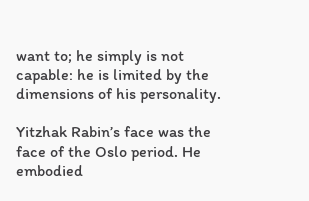want to; he simply is not capable: he is limited by the dimensions of his personality.

Yitzhak Rabin’s face was the face of the Oslo period. He embodied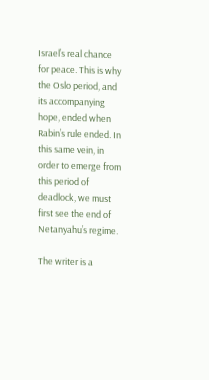Israel’s real chance for peace. This is why the Oslo period, and its accompanying hope, ended when Rabin’s rule ended. In this same vein, in order to emerge from this period of deadlock, we must first see the end of Netanyahu’s regime.

The writer is a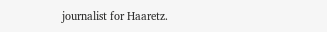journalist for Haaretz.